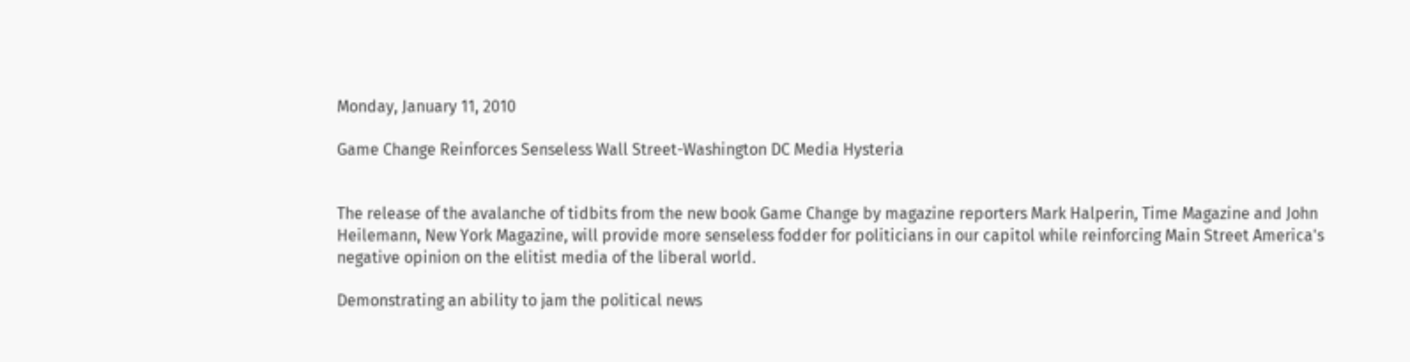Monday, January 11, 2010

Game Change Reinforces Senseless Wall Street-Washington DC Media Hysteria


The release of the avalanche of tidbits from the new book Game Change by magazine reporters Mark Halperin, Time Magazine and John Heilemann, New York Magazine, will provide more senseless fodder for politicians in our capitol while reinforcing Main Street America's negative opinion on the elitist media of the liberal world.

Demonstrating an ability to jam the political news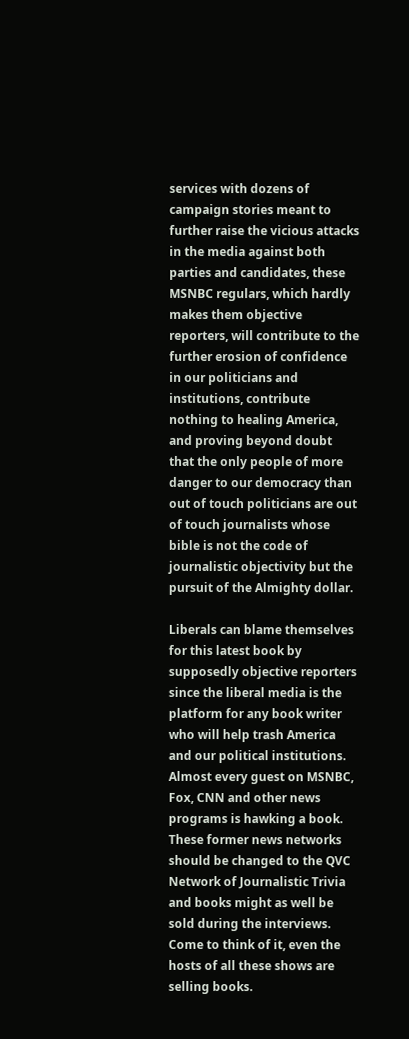services with dozens of campaign stories meant to further raise the vicious attacks in the media against both parties and candidates, these MSNBC regulars, which hardly makes them objective reporters, will contribute to the further erosion of confidence in our politicians and institutions, contribute nothing to healing America, and proving beyond doubt that the only people of more danger to our democracy than out of touch politicians are out of touch journalists whose bible is not the code of journalistic objectivity but the pursuit of the Almighty dollar.

Liberals can blame themselves for this latest book by supposedly objective reporters since the liberal media is the platform for any book writer who will help trash America and our political institutions. Almost every guest on MSNBC, Fox, CNN and other news programs is hawking a book. These former news networks should be changed to the QVC Network of Journalistic Trivia and books might as well be sold during the interviews. Come to think of it, even the hosts of all these shows are selling books.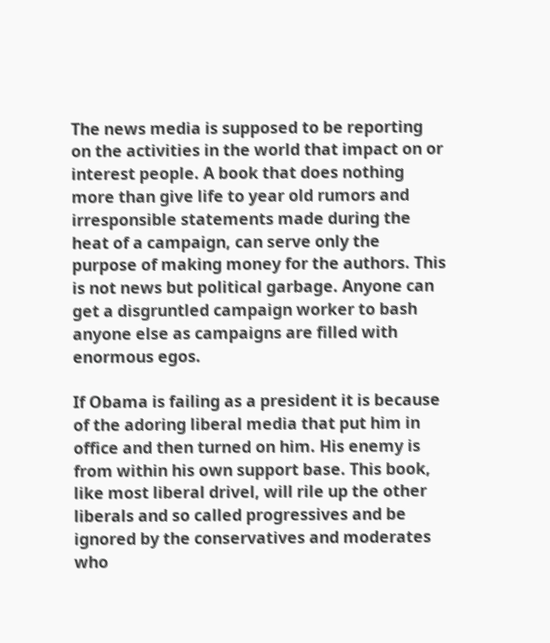The news media is supposed to be reporting on the activities in the world that impact on or interest people. A book that does nothing more than give life to year old rumors and irresponsible statements made during the heat of a campaign, can serve only the purpose of making money for the authors. This is not news but political garbage. Anyone can get a disgruntled campaign worker to bash anyone else as campaigns are filled with enormous egos.

If Obama is failing as a president it is because of the adoring liberal media that put him in office and then turned on him. His enemy is from within his own support base. This book, like most liberal drivel, will rile up the other liberals and so called progressives and be ignored by the conservatives and moderates who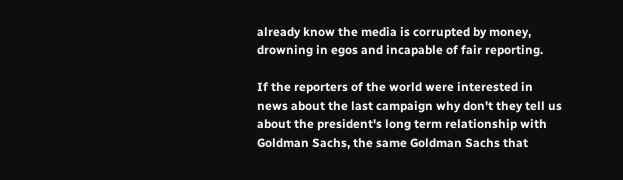already know the media is corrupted by money, drowning in egos and incapable of fair reporting.

If the reporters of the world were interested in news about the last campaign why don't they tell us about the president's long term relationship with Goldman Sachs, the same Goldman Sachs that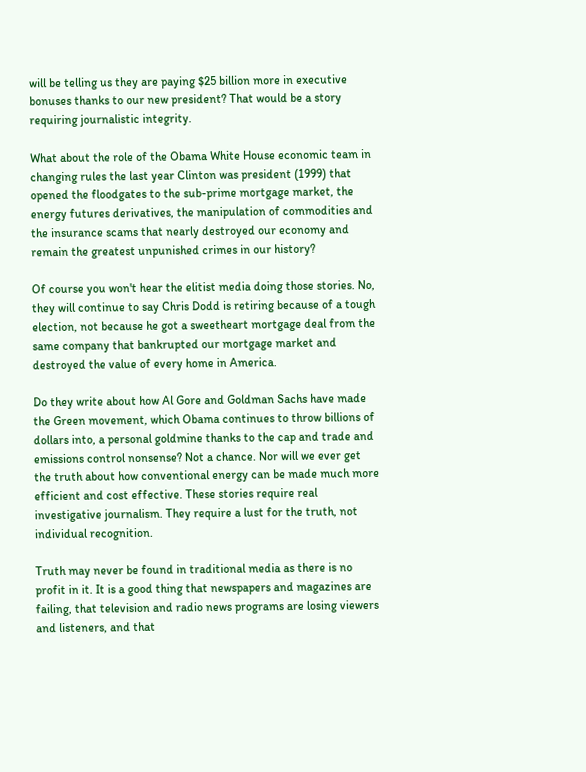will be telling us they are paying $25 billion more in executive bonuses thanks to our new president? That would be a story requiring journalistic integrity.

What about the role of the Obama White House economic team in changing rules the last year Clinton was president (1999) that opened the floodgates to the sub-prime mortgage market, the energy futures derivatives, the manipulation of commodities and the insurance scams that nearly destroyed our economy and remain the greatest unpunished crimes in our history?

Of course you won't hear the elitist media doing those stories. No, they will continue to say Chris Dodd is retiring because of a tough election, not because he got a sweetheart mortgage deal from the same company that bankrupted our mortgage market and destroyed the value of every home in America.

Do they write about how Al Gore and Goldman Sachs have made the Green movement, which Obama continues to throw billions of dollars into, a personal goldmine thanks to the cap and trade and emissions control nonsense? Not a chance. Nor will we ever get the truth about how conventional energy can be made much more efficient and cost effective. These stories require real investigative journalism. They require a lust for the truth, not individual recognition.

Truth may never be found in traditional media as there is no profit in it. It is a good thing that newspapers and magazines are failing, that television and radio news programs are losing viewers and listeners, and that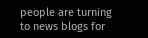people are turning to news blogs for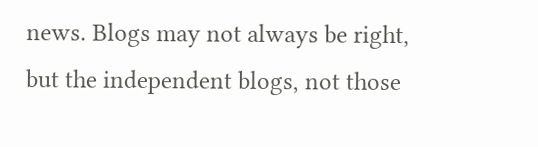news. Blogs may not always be right, but the independent blogs, not those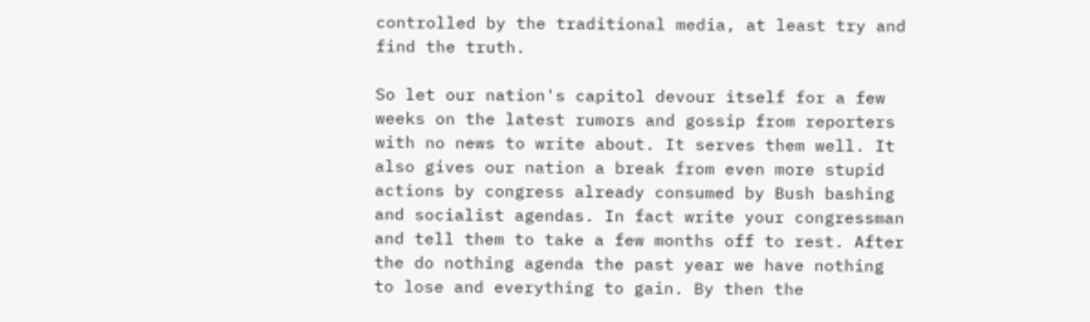controlled by the traditional media, at least try and find the truth.

So let our nation's capitol devour itself for a few weeks on the latest rumors and gossip from reporters with no news to write about. It serves them well. It also gives our nation a break from even more stupid actions by congress already consumed by Bush bashing and socialist agendas. In fact write your congressman and tell them to take a few months off to rest. After the do nothing agenda the past year we have nothing to lose and everything to gain. By then the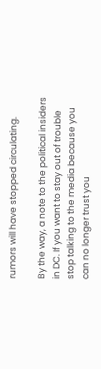rumors will have stopped circulating.

By the way, a note to the political insiders in DC. If you want to stay out of trouble stop talking to the media because you can no longer trust you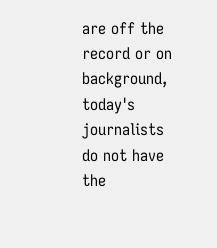are off the record or on background, today's journalists do not have the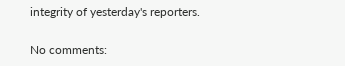integrity of yesterday's reporters.

No comments: